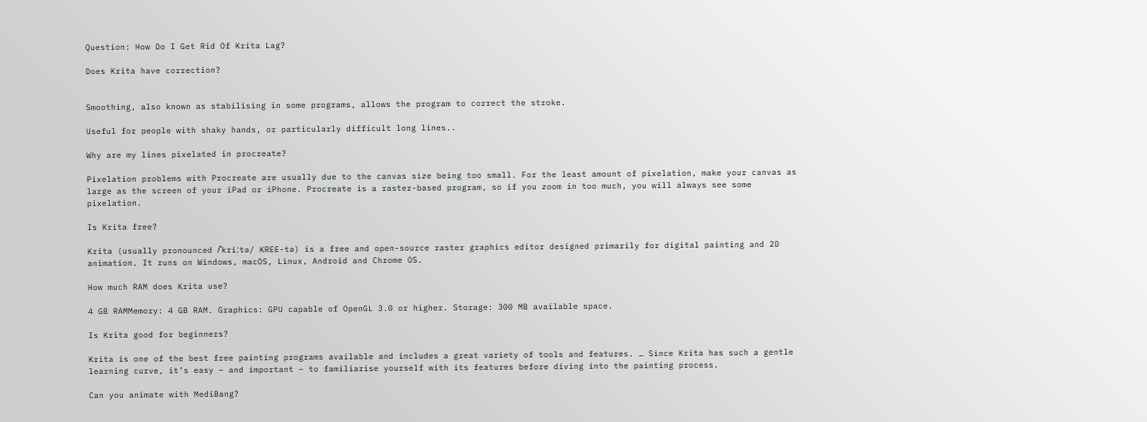Question: How Do I Get Rid Of Krita Lag?

Does Krita have correction?


Smoothing, also known as stabilising in some programs, allows the program to correct the stroke.

Useful for people with shaky hands, or particularly difficult long lines..

Why are my lines pixelated in procreate?

Pixelation problems with Procreate are usually due to the canvas size being too small. For the least amount of pixelation, make your canvas as large as the screen of your iPad or iPhone. Procreate is a raster-based program, so if you zoom in too much, you will always see some pixelation.

Is Krita free?

Krita (usually pronounced /ˈkriːtə/ KREE-tə) is a free and open-source raster graphics editor designed primarily for digital painting and 2D animation. It runs on Windows, macOS, Linux, Android and Chrome OS.

How much RAM does Krita use?

4 GB RAMMemory: 4 GB RAM. Graphics: GPU capable of OpenGL 3.0 or higher. Storage: 300 MB available space.

Is Krita good for beginners?

Krita is one of the best free painting programs available and includes a great variety of tools and features. … Since Krita has such a gentle learning curve, it’s easy – and important – to familiarise yourself with its features before diving into the painting process.

Can you animate with MediBang?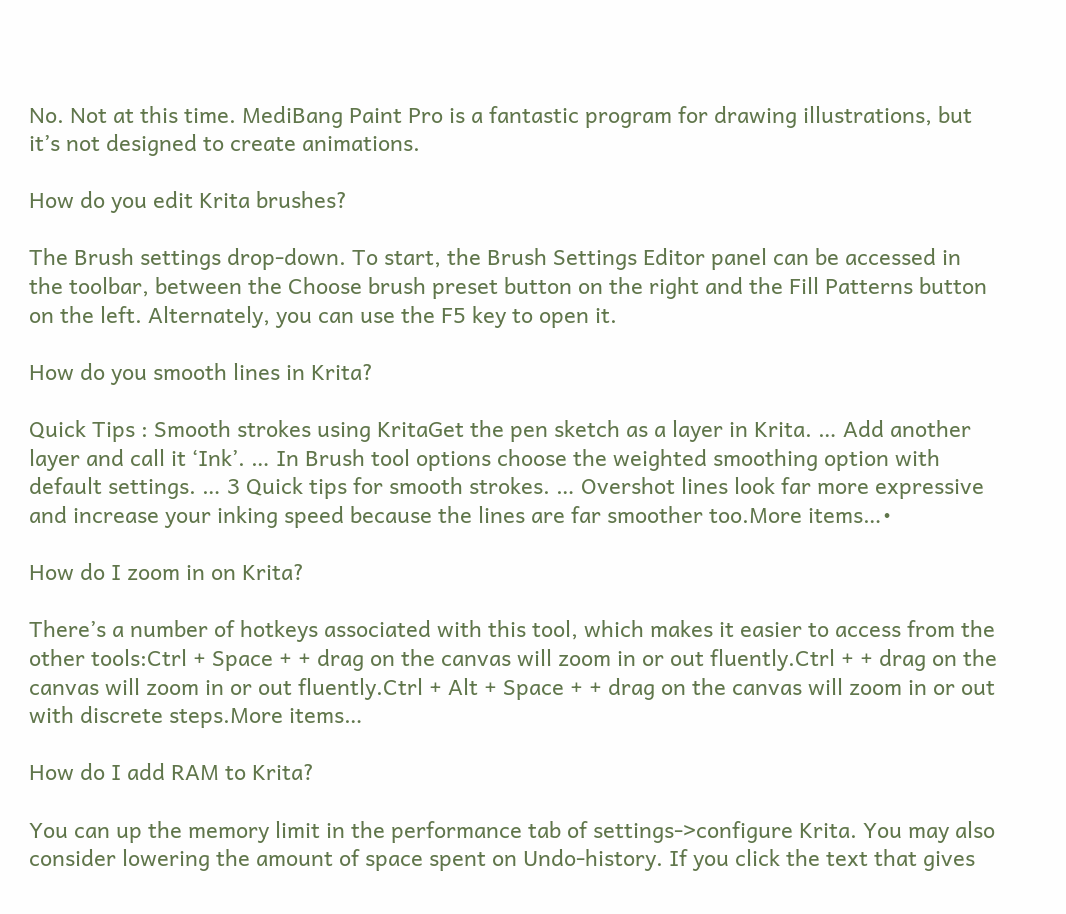No. Not at this time. MediBang Paint Pro is a fantastic program for drawing illustrations, but it’s not designed to create animations.

How do you edit Krita brushes?

The Brush settings drop-down. To start, the Brush Settings Editor panel can be accessed in the toolbar, between the Choose brush preset button on the right and the Fill Patterns button on the left. Alternately, you can use the F5 key to open it.

How do you smooth lines in Krita?

Quick Tips : Smooth strokes using KritaGet the pen sketch as a layer in Krita. … Add another layer and call it ‘Ink’. … In Brush tool options choose the weighted smoothing option with default settings. … 3 Quick tips for smooth strokes. … Overshot lines look far more expressive and increase your inking speed because the lines are far smoother too.More items…•

How do I zoom in on Krita?

There’s a number of hotkeys associated with this tool, which makes it easier to access from the other tools:Ctrl + Space + + drag on the canvas will zoom in or out fluently.Ctrl + + drag on the canvas will zoom in or out fluently.Ctrl + Alt + Space + + drag on the canvas will zoom in or out with discrete steps.More items…

How do I add RAM to Krita?

You can up the memory limit in the performance tab of settings->configure Krita. You may also consider lowering the amount of space spent on Undo-history. If you click the text that gives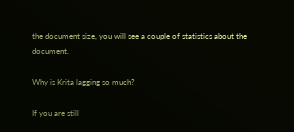the document size, you will see a couple of statistics about the document.

Why is Krita lagging so much?

If you are still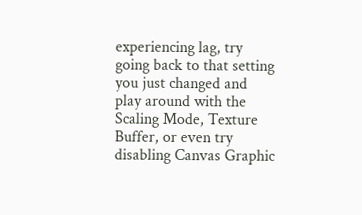experiencing lag, try going back to that setting you just changed and play around with the Scaling Mode, Texture Buffer, or even try disabling Canvas Graphic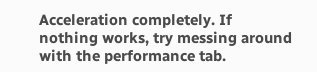Acceleration completely. If nothing works, try messing around with the performance tab.